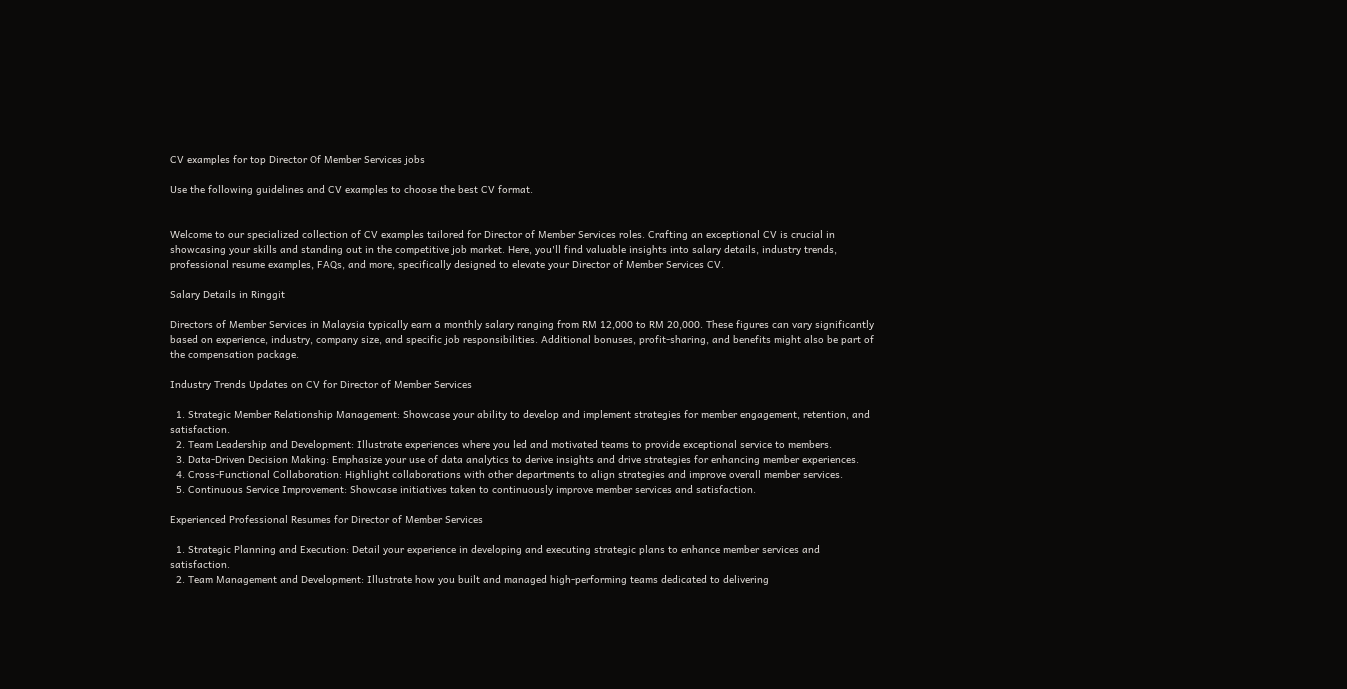CV examples for top Director Of Member Services jobs

Use the following guidelines and CV examples to choose the best CV format.


Welcome to our specialized collection of CV examples tailored for Director of Member Services roles. Crafting an exceptional CV is crucial in showcasing your skills and standing out in the competitive job market. Here, you'll find valuable insights into salary details, industry trends, professional resume examples, FAQs, and more, specifically designed to elevate your Director of Member Services CV.

Salary Details in Ringgit

Directors of Member Services in Malaysia typically earn a monthly salary ranging from RM 12,000 to RM 20,000. These figures can vary significantly based on experience, industry, company size, and specific job responsibilities. Additional bonuses, profit-sharing, and benefits might also be part of the compensation package.

Industry Trends Updates on CV for Director of Member Services

  1. Strategic Member Relationship Management: Showcase your ability to develop and implement strategies for member engagement, retention, and satisfaction.
  2. Team Leadership and Development: Illustrate experiences where you led and motivated teams to provide exceptional service to members.
  3. Data-Driven Decision Making: Emphasize your use of data analytics to derive insights and drive strategies for enhancing member experiences.
  4. Cross-Functional Collaboration: Highlight collaborations with other departments to align strategies and improve overall member services.
  5. Continuous Service Improvement: Showcase initiatives taken to continuously improve member services and satisfaction.

Experienced Professional Resumes for Director of Member Services

  1. Strategic Planning and Execution: Detail your experience in developing and executing strategic plans to enhance member services and satisfaction.
  2. Team Management and Development: Illustrate how you built and managed high-performing teams dedicated to delivering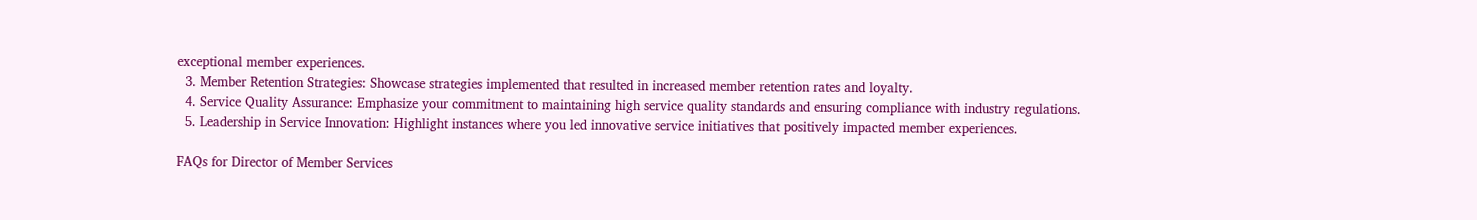exceptional member experiences.
  3. Member Retention Strategies: Showcase strategies implemented that resulted in increased member retention rates and loyalty.
  4. Service Quality Assurance: Emphasize your commitment to maintaining high service quality standards and ensuring compliance with industry regulations.
  5. Leadership in Service Innovation: Highlight instances where you led innovative service initiatives that positively impacted member experiences.

FAQs for Director of Member Services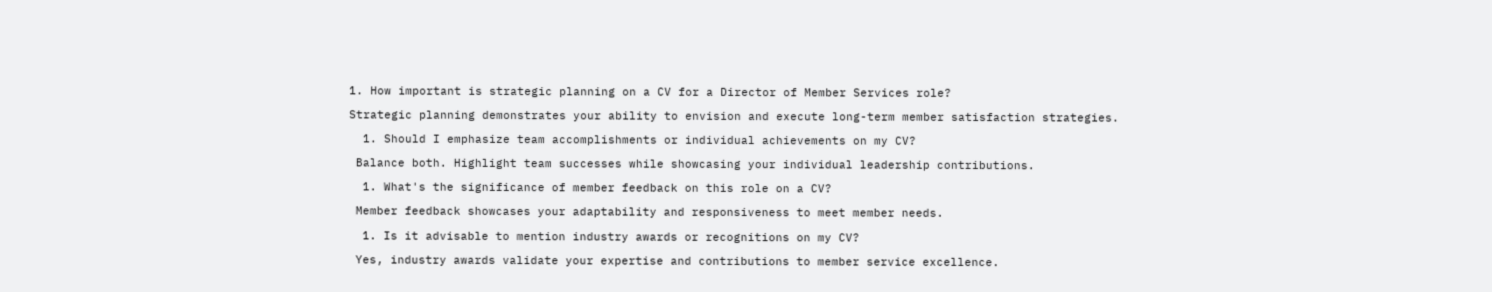1. How important is strategic planning on a CV for a Director of Member Services role?

Strategic planning demonstrates your ability to envision and execute long-term member satisfaction strategies.

  1. Should I emphasize team accomplishments or individual achievements on my CV?

 Balance both. Highlight team successes while showcasing your individual leadership contributions.

  1. What's the significance of member feedback on this role on a CV?

 Member feedback showcases your adaptability and responsiveness to meet member needs.

  1. Is it advisable to mention industry awards or recognitions on my CV?

 Yes, industry awards validate your expertise and contributions to member service excellence.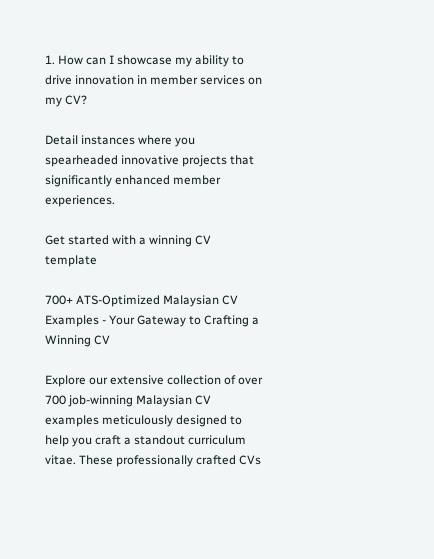1. How can I showcase my ability to drive innovation in member services on my CV?

Detail instances where you spearheaded innovative projects that significantly enhanced member experiences.

Get started with a winning CV template

700+ ATS-Optimized Malaysian CV Examples - Your Gateway to Crafting a Winning CV

Explore our extensive collection of over 700 job-winning Malaysian CV examples meticulously designed to help you craft a standout curriculum vitae. These professionally crafted CVs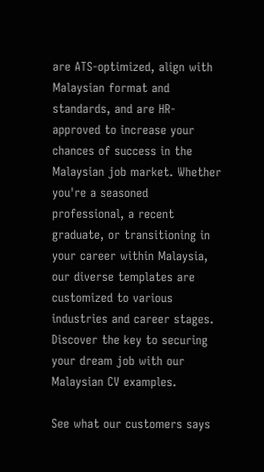are ATS-optimized, align with Malaysian format and standards, and are HR-approved to increase your chances of success in the Malaysian job market. Whether you're a seasoned professional, a recent graduate, or transitioning in your career within Malaysia, our diverse templates are customized to various industries and career stages. Discover the key to securing your dream job with our Malaysian CV examples.

See what our customers says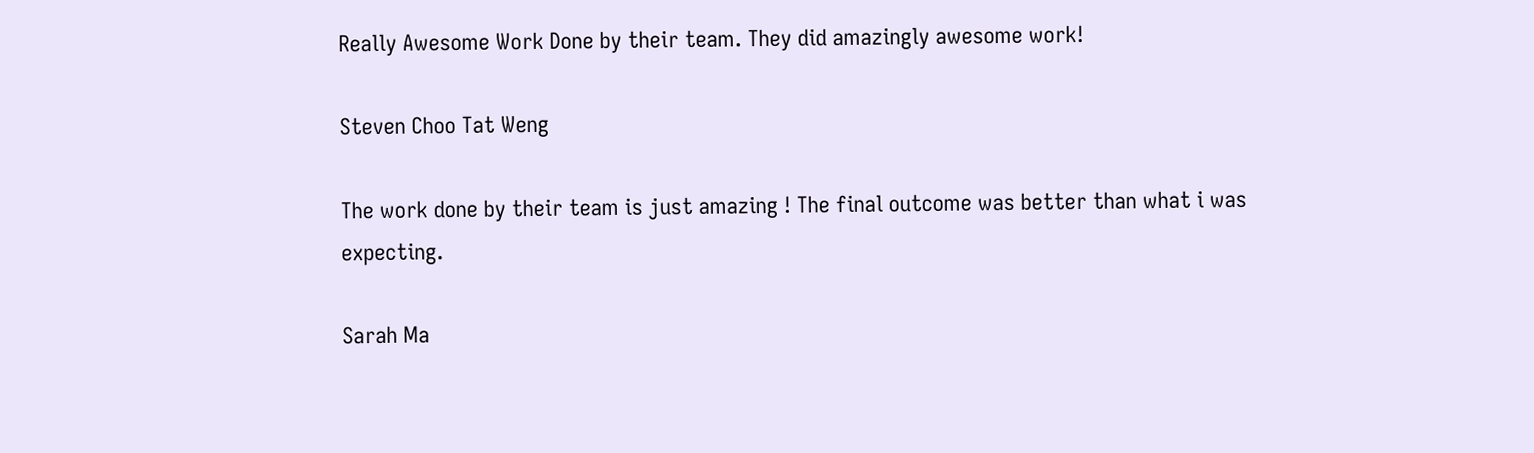Really Awesome Work Done by their team. They did amazingly awesome work!

Steven Choo Tat Weng

The work done by their team is just amazing ! The final outcome was better than what i was expecting.

Sarah Ma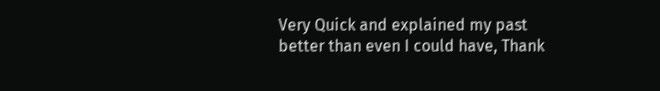Very Quick and explained my past better than even I could have, Thank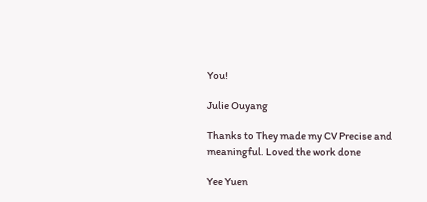You!

Julie Ouyang

Thanks to They made my CV Precise and meaningful. Loved the work done

Yee Yuen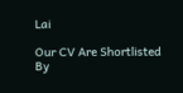Lai

Our CV Are Shortlisted By